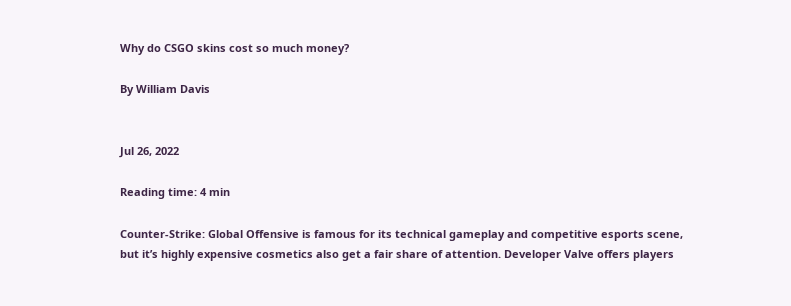Why do CSGO skins cost so much money?

By William Davis


Jul 26, 2022

Reading time: 4 min

Counter-Strike: Global Offensive is famous for its technical gameplay and competitive esports scene, but it’s highly expensive cosmetics also get a fair share of attention. Developer Valve offers players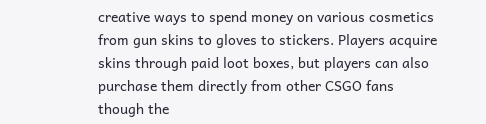creative ways to spend money on various cosmetics from gun skins to gloves to stickers. Players acquire skins through paid loot boxes, but players can also purchase them directly from other CSGO fans though the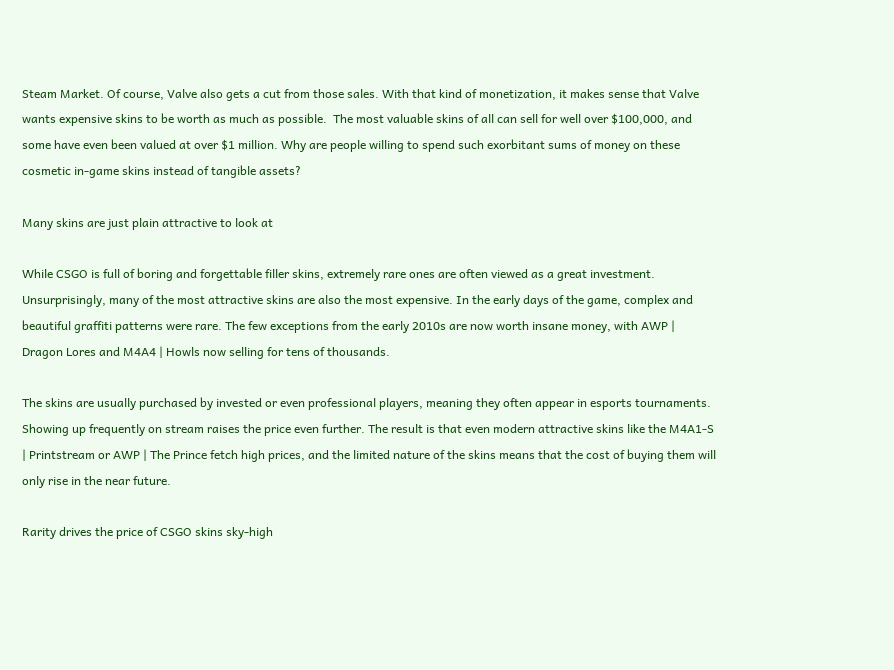Steam Market. Of course, Valve also gets a cut from those sales. With that kind of monetization, it makes sense that Valve wants expensive skins to be worth as much as possible.  The most valuable skins of all can sell for well over $100,000, and some have even been valued at over $1 million. Why are people willing to spend such exorbitant sums of money on these cosmetic in-game skins instead of tangible assets?

Many skins are just plain attractive to look at

While CSGO is full of boring and forgettable filler skins, extremely rare ones are often viewed as a great investment. Unsurprisingly, many of the most attractive skins are also the most expensive. In the early days of the game, complex and beautiful graffiti patterns were rare. The few exceptions from the early 2010s are now worth insane money, with AWP | Dragon Lores and M4A4 | Howls now selling for tens of thousands.

The skins are usually purchased by invested or even professional players, meaning they often appear in esports tournaments. Showing up frequently on stream raises the price even further. The result is that even modern attractive skins like the M4A1-S | Printstream or AWP | The Prince fetch high prices, and the limited nature of the skins means that the cost of buying them will only rise in the near future.

Rarity drives the price of CSGO skins sky-high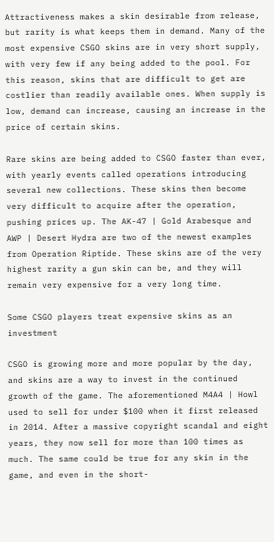Attractiveness makes a skin desirable from release, but rarity is what keeps them in demand. Many of the most expensive CSGO skins are in very short supply, with very few if any being added to the pool. For this reason, skins that are difficult to get are costlier than readily available ones. When supply is low, demand can increase, causing an increase in the price of certain skins.

Rare skins are being added to CSGO faster than ever, with yearly events called operations introducing several new collections. These skins then become very difficult to acquire after the operation, pushing prices up. The AK-47 | Gold Arabesque and AWP | Desert Hydra are two of the newest examples from Operation Riptide. These skins are of the very highest rarity a gun skin can be, and they will remain very expensive for a very long time.

Some CSGO players treat expensive skins as an investment

CSGO is growing more and more popular by the day, and skins are a way to invest in the continued growth of the game. The aforementioned M4A4 | Howl used to sell for under $100 when it first released in 2014. After a massive copyright scandal and eight years, they now sell for more than 100 times as much. The same could be true for any skin in the game, and even in the short-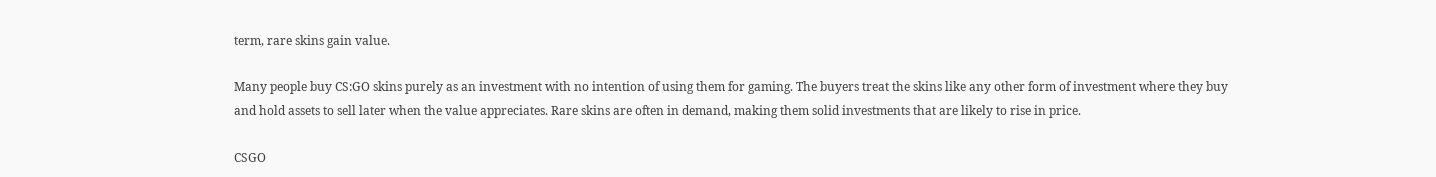term, rare skins gain value.

Many people buy CS:GO skins purely as an investment with no intention of using them for gaming. The buyers treat the skins like any other form of investment where they buy and hold assets to sell later when the value appreciates. Rare skins are often in demand, making them solid investments that are likely to rise in price.

CSGO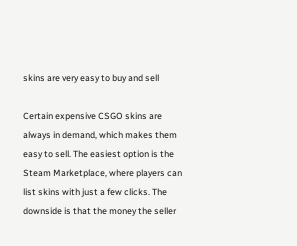skins are very easy to buy and sell

Certain expensive CSGO skins are always in demand, which makes them easy to sell. The easiest option is the Steam Marketplace, where players can list skins with just a few clicks. The downside is that the money the seller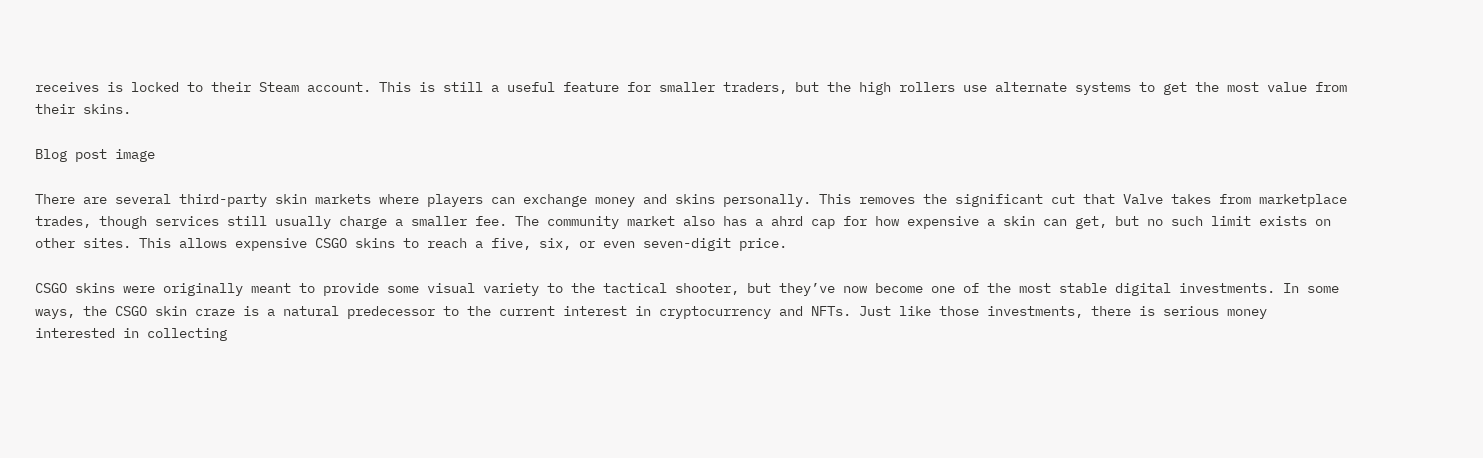receives is locked to their Steam account. This is still a useful feature for smaller traders, but the high rollers use alternate systems to get the most value from their skins.

Blog post image

There are several third-party skin markets where players can exchange money and skins personally. This removes the significant cut that Valve takes from marketplace trades, though services still usually charge a smaller fee. The community market also has a ahrd cap for how expensive a skin can get, but no such limit exists on other sites. This allows expensive CSGO skins to reach a five, six, or even seven-digit price.

CSGO skins were originally meant to provide some visual variety to the tactical shooter, but they’ve now become one of the most stable digital investments. In some ways, the CSGO skin craze is a natural predecessor to the current interest in cryptocurrency and NFTs. Just like those investments, there is serious money interested in collecting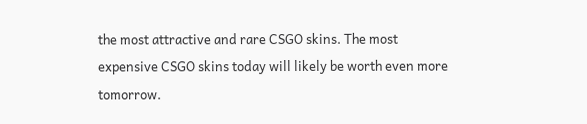the most attractive and rare CSGO skins. The most expensive CSGO skins today will likely be worth even more tomorrow.